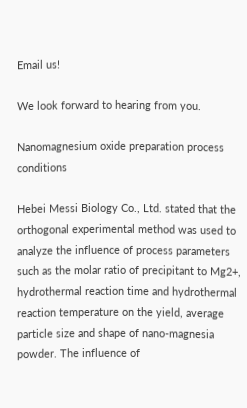Email us!

We look forward to hearing from you.

Nanomagnesium oxide preparation process conditions

Hebei Messi Biology Co., Ltd. stated that the orthogonal experimental method was used to analyze the influence of process parameters such as the molar ratio of precipitant to Mg2+, hydrothermal reaction time and hydrothermal reaction temperature on the yield, average particle size and shape of nano-magnesia powder. The influence of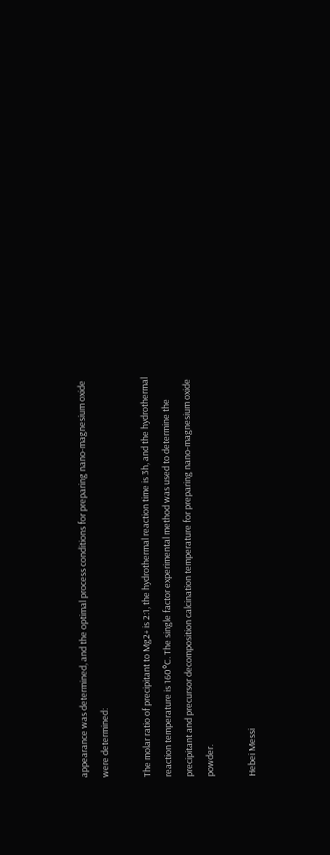appearance was determined, and the optimal process conditions for preparing nano-magnesium oxide were determined:

The molar ratio of precipitant to Mg2+ is 2:1, the hydrothermal reaction time is 3h, and the hydrothermal reaction temperature is 160°C. The single factor experimental method was used to determine the precipitant and precursor decomposition calcination temperature for preparing nano-magnesium oxide powder.

Hebei Messi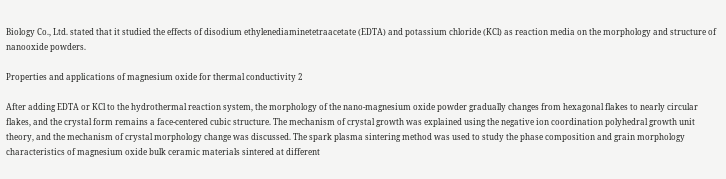Biology Co., Ltd. stated that it studied the effects of disodium ethylenediaminetetraacetate (EDTA) and potassium chloride (KCl) as reaction media on the morphology and structure of nanooxide powders.

Properties and applications of magnesium oxide for thermal conductivity 2

After adding EDTA or KCl to the hydrothermal reaction system, the morphology of the nano-magnesium oxide powder gradually changes from hexagonal flakes to nearly circular flakes, and the crystal form remains a face-centered cubic structure. The mechanism of crystal growth was explained using the negative ion coordination polyhedral growth unit theory, and the mechanism of crystal morphology change was discussed. The spark plasma sintering method was used to study the phase composition and grain morphology characteristics of magnesium oxide bulk ceramic materials sintered at different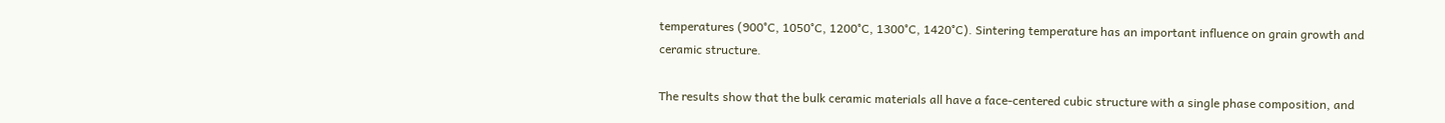temperatures (900°C, 1050°C, 1200°C, 1300°C, 1420°C). Sintering temperature has an important influence on grain growth and ceramic structure.

The results show that the bulk ceramic materials all have a face-centered cubic structure with a single phase composition, and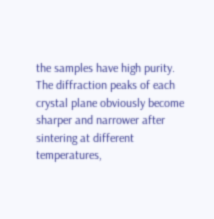the samples have high purity. The diffraction peaks of each crystal plane obviously become sharper and narrower after sintering at different temperatures,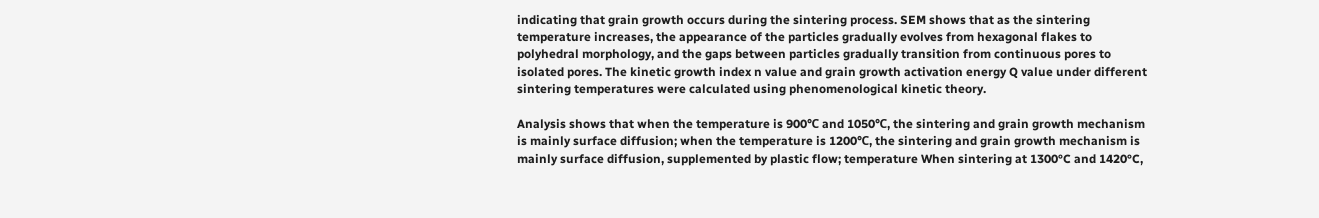indicating that grain growth occurs during the sintering process. SEM shows that as the sintering temperature increases, the appearance of the particles gradually evolves from hexagonal flakes to polyhedral morphology, and the gaps between particles gradually transition from continuous pores to isolated pores. The kinetic growth index n value and grain growth activation energy Q value under different sintering temperatures were calculated using phenomenological kinetic theory.

Analysis shows that when the temperature is 900℃ and 1050℃, the sintering and grain growth mechanism is mainly surface diffusion; when the temperature is 1200℃, the sintering and grain growth mechanism is mainly surface diffusion, supplemented by plastic flow; temperature When sintering at 1300°C and 1420°C,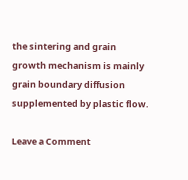the sintering and grain growth mechanism is mainly grain boundary diffusion supplemented by plastic flow.

Leave a Comment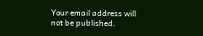Your email address will not be published.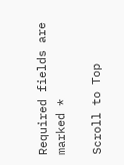Required fields are marked *

Scroll to Top